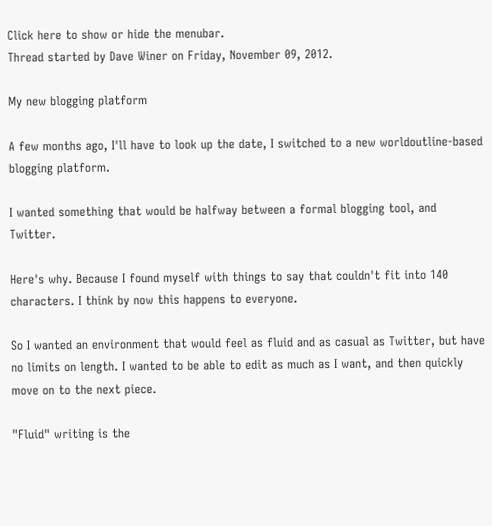Click here to show or hide the menubar.
Thread started by Dave Winer on Friday, November 09, 2012.

My new blogging platform

A few months ago, I'll have to look up the date, I switched to a new worldoutline-based blogging platform.

I wanted something that would be halfway between a formal blogging tool, and Twitter.

Here's why. Because I found myself with things to say that couldn't fit into 140 characters. I think by now this happens to everyone.

So I wanted an environment that would feel as fluid and as casual as Twitter, but have no limits on length. I wanted to be able to edit as much as I want, and then quickly move on to the next piece.

"Fluid" writing is the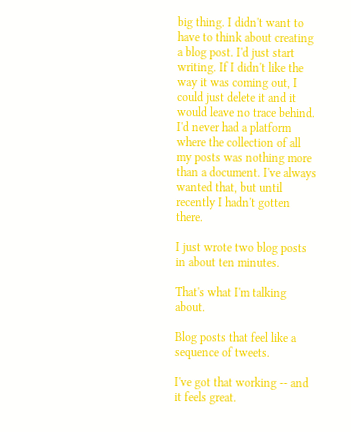big thing. I didn't want to have to think about creating a blog post. I'd just start writing. If I didn't like the way it was coming out, I could just delete it and it would leave no trace behind. I'd never had a platform where the collection of all my posts was nothing more than a document. I've always wanted that, but until recently I hadn't gotten there.

I just wrote two blog posts in about ten minutes.

That's what I'm talking about.

Blog posts that feel like a sequence of tweets.

I've got that working -- and it feels great.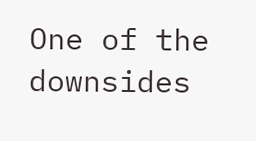One of the downsides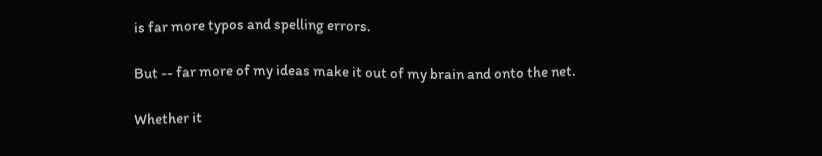is far more typos and spelling errors.

But -- far more of my ideas make it out of my brain and onto the net.

Whether it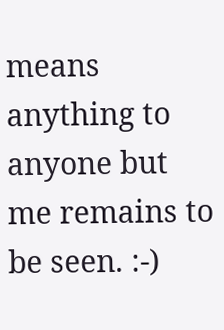means anything to anyone but me remains to be seen. :-)